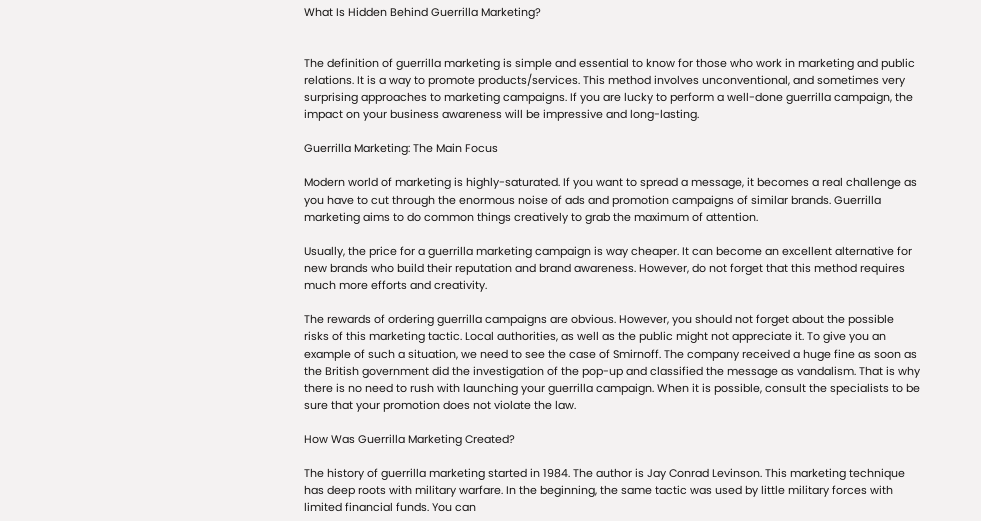What Is Hidden Behind Guerrilla Marketing?


The definition of guerrilla marketing is simple and essential to know for those who work in marketing and public relations. It is a way to promote products/services. This method involves unconventional, and sometimes very surprising approaches to marketing campaigns. If you are lucky to perform a well-done guerrilla campaign, the impact on your business awareness will be impressive and long-lasting.

Guerrilla Marketing: The Main Focus

Modern world of marketing is highly-saturated. If you want to spread a message, it becomes a real challenge as you have to cut through the enormous noise of ads and promotion campaigns of similar brands. Guerrilla marketing aims to do common things creatively to grab the maximum of attention.

Usually, the price for a guerrilla marketing campaign is way cheaper. It can become an excellent alternative for new brands who build their reputation and brand awareness. However, do not forget that this method requires much more efforts and creativity.

The rewards of ordering guerrilla campaigns are obvious. However, you should not forget about the possible risks of this marketing tactic. Local authorities, as well as the public might not appreciate it. To give you an example of such a situation, we need to see the case of Smirnoff. The company received a huge fine as soon as the British government did the investigation of the pop-up and classified the message as vandalism. That is why there is no need to rush with launching your guerrilla campaign. When it is possible, consult the specialists to be sure that your promotion does not violate the law.

How Was Guerrilla Marketing Created?

The history of guerrilla marketing started in 1984. The author is Jay Conrad Levinson. This marketing technique has deep roots with military warfare. In the beginning, the same tactic was used by little military forces with limited financial funds. You can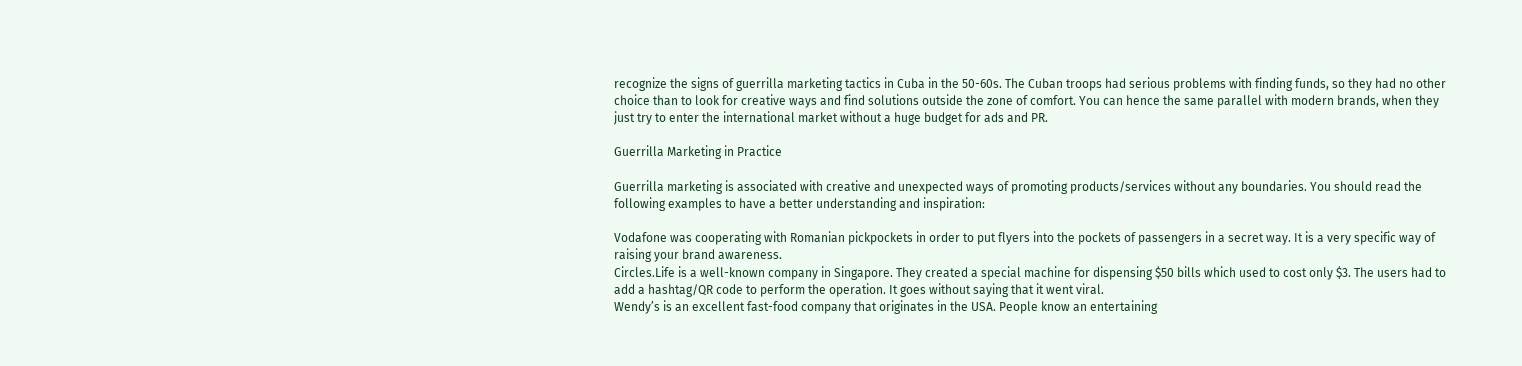recognize the signs of guerrilla marketing tactics in Cuba in the 50-60s. The Cuban troops had serious problems with finding funds, so they had no other choice than to look for creative ways and find solutions outside the zone of comfort. You can hence the same parallel with modern brands, when they just try to enter the international market without a huge budget for ads and PR.

Guerrilla Marketing in Practice

Guerrilla marketing is associated with creative and unexpected ways of promoting products/services without any boundaries. You should read the following examples to have a better understanding and inspiration:

Vodafone was cooperating with Romanian pickpockets in order to put flyers into the pockets of passengers in a secret way. It is a very specific way of raising your brand awareness.
Circles.Life is a well-known company in Singapore. They created a special machine for dispensing $50 bills which used to cost only $3. The users had to add a hashtag/QR code to perform the operation. It goes without saying that it went viral.
Wendy’s is an excellent fast-food company that originates in the USA. People know an entertaining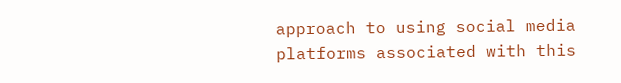approach to using social media platforms associated with this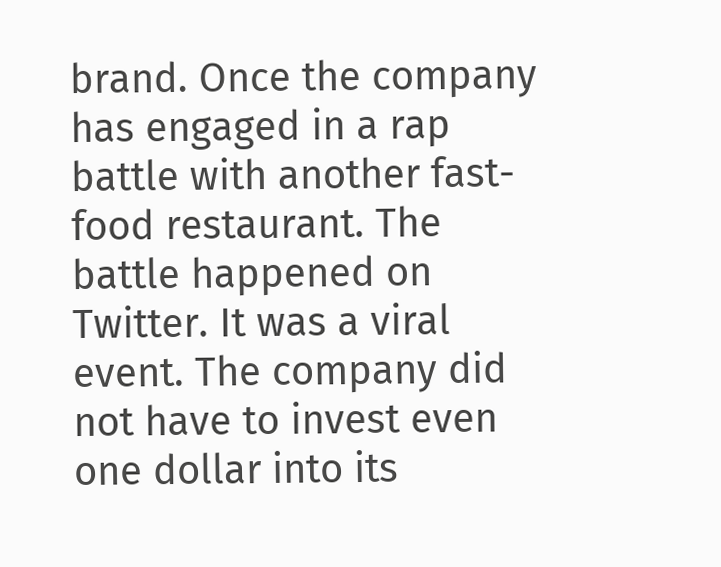brand. Once the company has engaged in a rap battle with another fast-food restaurant. The battle happened on Twitter. It was a viral event. The company did not have to invest even one dollar into its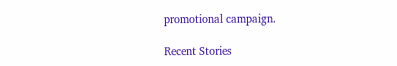promotional campaign.

Recent Stories